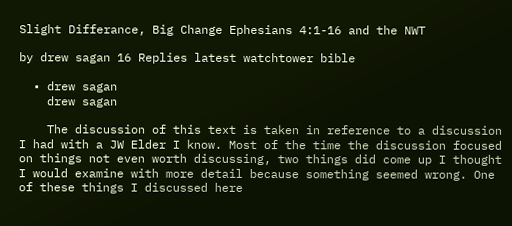Slight Differance, Big Change Ephesians 4:1-16 and the NWT

by drew sagan 16 Replies latest watchtower bible

  • drew sagan
    drew sagan

    The discussion of this text is taken in reference to a discussion I had with a JW Elder I know. Most of the time the discussion focused on things not even worth discussing, two things did come up I thought I would examine with more detail because something seemed wrong. One of these things I discussed here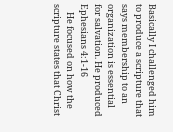Basically I challenged him to produce a scripture that says membership to an organization is essential for salvation. He produced Ephesians 4:1-16
    He focused on how the scripture states that Christ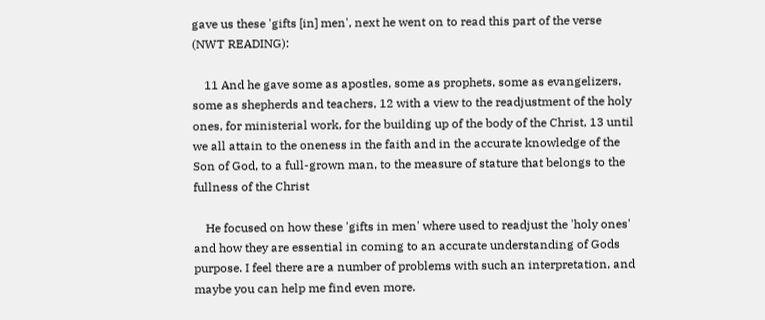gave us these 'gifts [in] men', next he went on to read this part of the verse (NWT READING):

    11 And he gave some as apostles, some as prophets, some as evangelizers, some as shepherds and teachers, 12 with a view to the readjustment of the holy ones, for ministerial work, for the building up of the body of the Christ, 13 until we all attain to the oneness in the faith and in the accurate knowledge of the Son of God, to a full-grown man, to the measure of stature that belongs to the fullness of the Christ

    He focused on how these 'gifts in men' where used to readjust the 'holy ones' and how they are essential in coming to an accurate understanding of Gods purpose. I feel there are a number of problems with such an interpretation, and maybe you can help me find even more.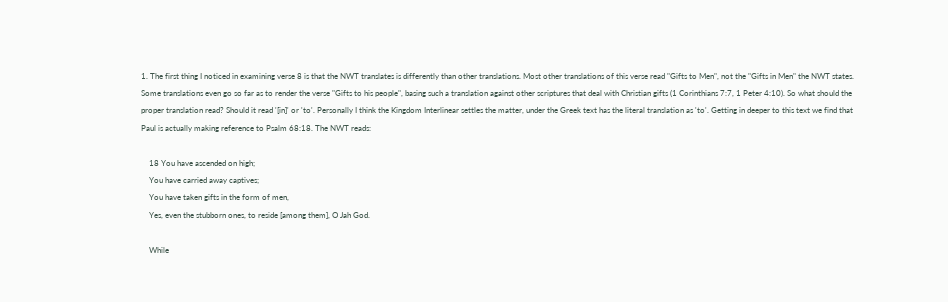1. The first thing I noticed in examining verse 8 is that the NWT translates is differently than other translations. Most other translations of this verse read "Gifts to Men", not the "Gifts in Men" the NWT states. Some translations even go so far as to render the verse "Gifts to his people", basing such a translation against other scriptures that deal with Christian gifts (1 Corinthians 7:7, 1 Peter 4:10). So what should the proper translation read? Should it read '[in]' or 'to'. Personally I think the Kingdom Interlinear settles the matter, under the Greek text has the literal translation as 'to'. Getting in deeper to this text we find that Paul is actually making reference to Psalm 68:18. The NWT reads:

    18 You have ascended on high;
    You have carried away captives;
    You have taken gifts in the form of men,
    Yes, even the stubborn ones, to reside [among them], O Jah God.

    While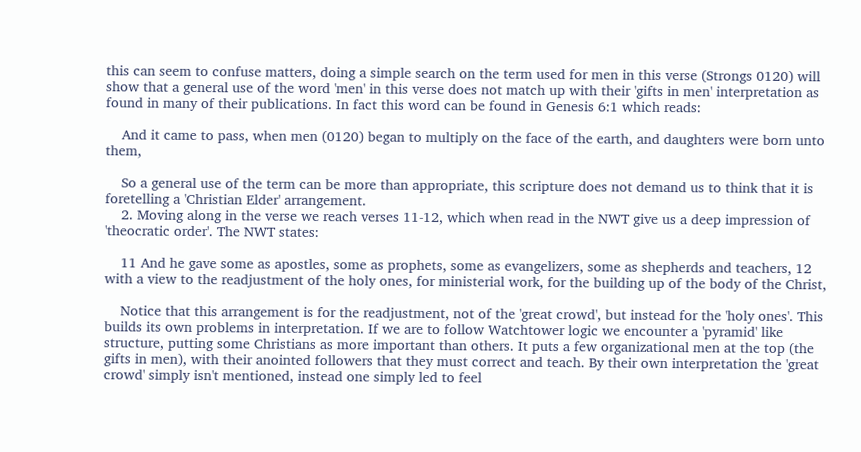this can seem to confuse matters, doing a simple search on the term used for men in this verse (Strongs 0120) will show that a general use of the word 'men' in this verse does not match up with their 'gifts in men' interpretation as found in many of their publications. In fact this word can be found in Genesis 6:1 which reads:

    And it came to pass, when men (0120) began to multiply on the face of the earth, and daughters were born unto them,

    So a general use of the term can be more than appropriate, this scripture does not demand us to think that it is foretelling a 'Christian Elder' arrangement.
    2. Moving along in the verse we reach verses 11-12, which when read in the NWT give us a deep impression of 'theocratic order'. The NWT states:

    11 And he gave some as apostles, some as prophets, some as evangelizers, some as shepherds and teachers, 12 with a view to the readjustment of the holy ones, for ministerial work, for the building up of the body of the Christ,

    Notice that this arrangement is for the readjustment, not of the 'great crowd', but instead for the 'holy ones'. This builds its own problems in interpretation. If we are to follow Watchtower logic we encounter a 'pyramid' like structure, putting some Christians as more important than others. It puts a few organizational men at the top (the gifts in men), with their anointed followers that they must correct and teach. By their own interpretation the 'great crowd' simply isn't mentioned, instead one simply led to feel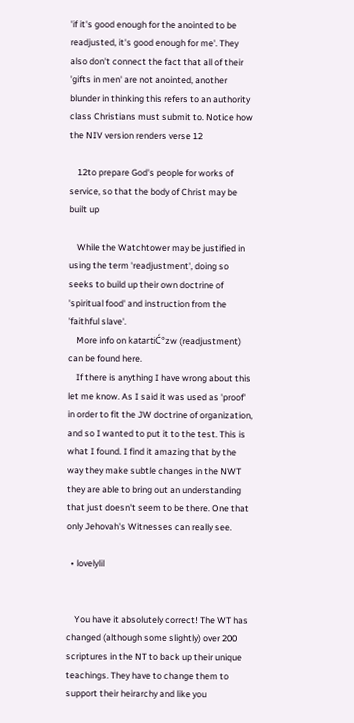'if it's good enough for the anointed to be readjusted, it's good enough for me'. They also don't connect the fact that all of their 'gifts in men' are not anointed, another blunder in thinking this refers to an authority class Christians must submit to. Notice how the NIV version renders verse 12

    12to prepare God's people for works of service, so that the body of Christ may be built up

    While the Watchtower may be justified in using the term 'readjustment', doing so seeks to build up their own doctrine of 'spiritual food' and instruction from the 'faithful slave'.
    More info on katartiĆ°zw (readjustment) can be found here.
    If there is anything I have wrong about this let me know. As I said it was used as 'proof' in order to fit the JW doctrine of organization, and so I wanted to put it to the test. This is what I found. I find it amazing that by the way they make subtle changes in the NWT they are able to bring out an understanding that just doesn't seem to be there. One that only Jehovah's Witnesses can really see.

  • lovelylil


    You have it absolutely correct! The WT has changed (although some slightly) over 200 scriptures in the NT to back up their unique teachings. They have to change them to support their heirarchy and like you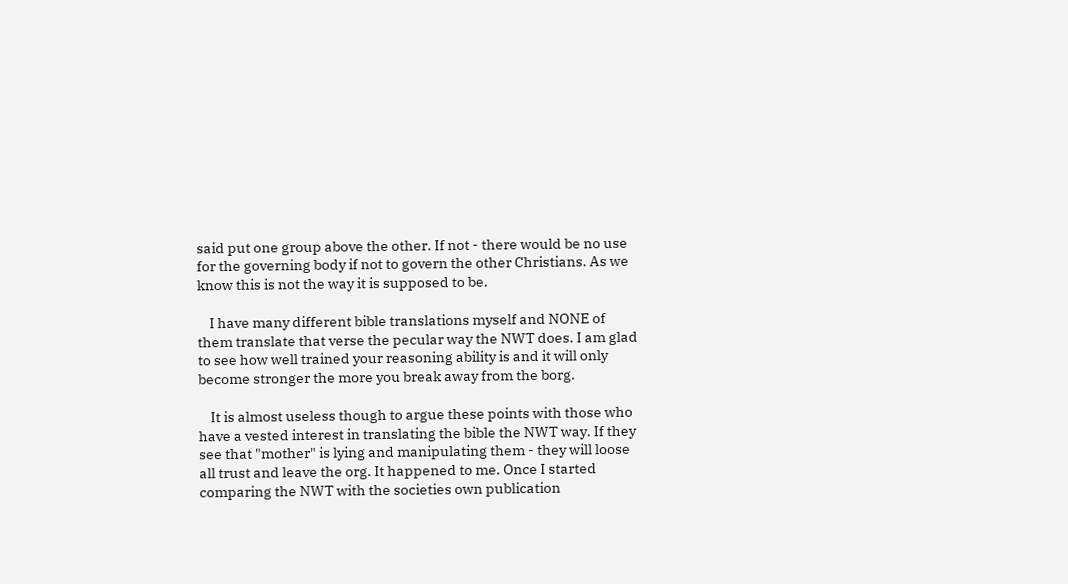said put one group above the other. If not - there would be no use for the governing body if not to govern the other Christians. As we know this is not the way it is supposed to be.

    I have many different bible translations myself and NONE of them translate that verse the pecular way the NWT does. I am glad to see how well trained your reasoning ability is and it will only become stronger the more you break away from the borg.

    It is almost useless though to argue these points with those who have a vested interest in translating the bible the NWT way. If they see that "mother" is lying and manipulating them - they will loose all trust and leave the org. It happened to me. Once I started comparing the NWT with the societies own publication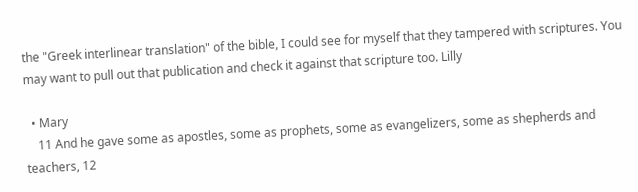the "Greek interlinear translation" of the bible, I could see for myself that they tampered with scriptures. You may want to pull out that publication and check it against that scripture too. Lilly

  • Mary
    11 And he gave some as apostles, some as prophets, some as evangelizers, some as shepherds and teachers, 12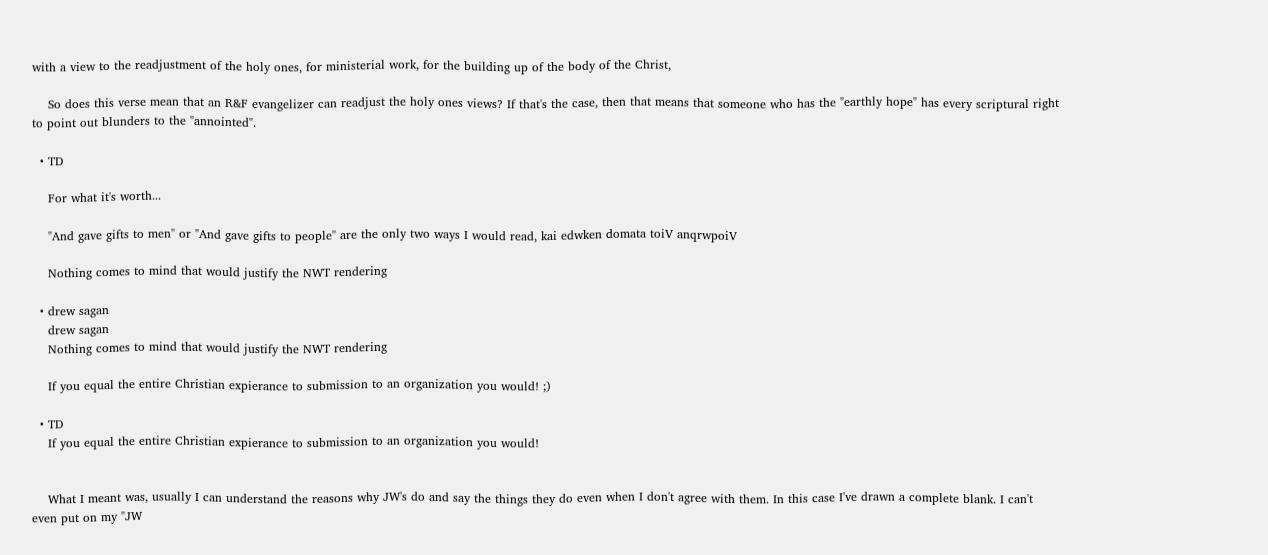with a view to the readjustment of the holy ones, for ministerial work, for the building up of the body of the Christ,

    So does this verse mean that an R&F evangelizer can readjust the holy ones views? If that's the case, then that means that someone who has the "earthly hope" has every scriptural right to point out blunders to the "annointed".

  • TD

    For what it's worth...

    "And gave gifts to men" or "And gave gifts to people" are the only two ways I would read, kai edwken domata toiV anqrwpoiV

    Nothing comes to mind that would justify the NWT rendering

  • drew sagan
    drew sagan
    Nothing comes to mind that would justify the NWT rendering

    If you equal the entire Christian expierance to submission to an organization you would! ;)

  • TD
    If you equal the entire Christian expierance to submission to an organization you would!


    What I meant was, usually I can understand the reasons why JW's do and say the things they do even when I don't agree with them. In this case I've drawn a complete blank. I can't even put on my "JW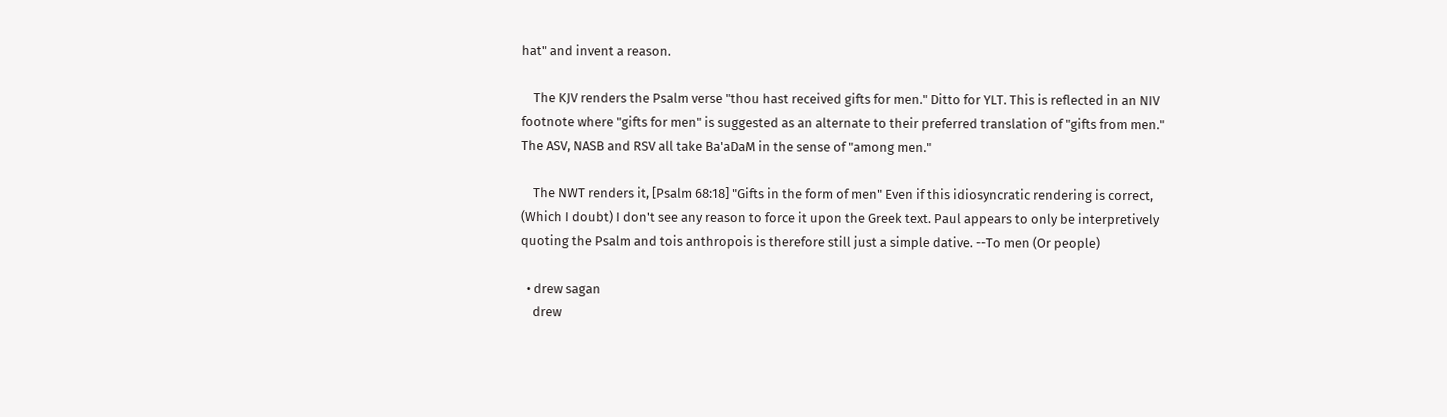hat" and invent a reason.

    The KJV renders the Psalm verse "thou hast received gifts for men." Ditto for YLT. This is reflected in an NIV footnote where "gifts for men" is suggested as an alternate to their preferred translation of "gifts from men." The ASV, NASB and RSV all take Ba'aDaM in the sense of "among men."

    The NWT renders it, [Psalm 68:18] "Gifts in the form of men" Even if this idiosyncratic rendering is correct, (Which I doubt) I don't see any reason to force it upon the Greek text. Paul appears to only be interpretively quoting the Psalm and tois anthropois is therefore still just a simple dative. --To men (Or people)

  • drew sagan
    drew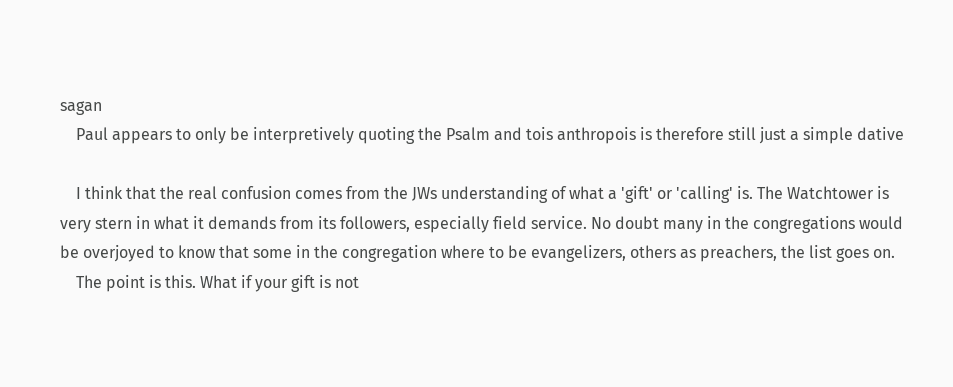sagan
    Paul appears to only be interpretively quoting the Psalm and tois anthropois is therefore still just a simple dative

    I think that the real confusion comes from the JWs understanding of what a 'gift' or 'calling' is. The Watchtower is very stern in what it demands from its followers, especially field service. No doubt many in the congregations would be overjoyed to know that some in the congregation where to be evangelizers, others as preachers, the list goes on.
    The point is this. What if your gift is not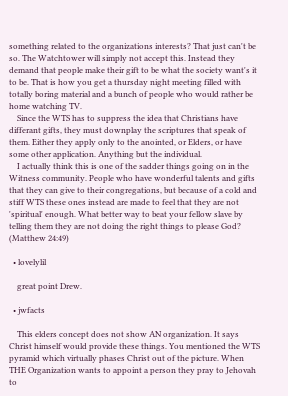something related to the organizations interests? That just can't be so. The Watchtower will simply not accept this. Instead they demand that people make their gift to be what the society want's it to be. That is how you get a thursday night meeting filled with totally boring material and a bunch of people who would rather be home watching TV.
    Since the WTS has to suppress the idea that Christians have differant gifts, they must downplay the scriptures that speak of them. Either they apply only to the anointed, or Elders, or have some other application. Anything but the individual.
    I actually think this is one of the sadder things going on in the Witness community. People who have wonderful talents and gifts that they can give to their congregations, but because of a cold and stiff WTS these ones instead are made to feel that they are not 'spiritual' enough. What better way to beat your fellow slave by telling them they are not doing the right things to please God? (Matthew 24:49)

  • lovelylil

    great point Drew.

  • jwfacts

    This elders concept does not show AN organization. It says Christ himself would provide these things. You mentioned the WTS pyramid which virtually phases Christ out of the picture. When THE Organization wants to appoint a person they pray to Jehovah to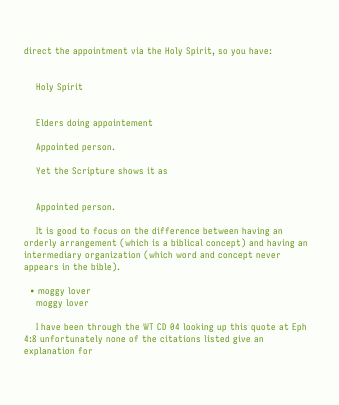direct the appointment via the Holy Spirit, so you have:


    Holy Spirit


    Elders doing appointement

    Appointed person.

    Yet the Scripture shows it as


    Appointed person.

    It is good to focus on the difference between having an orderly arrangement (which is a biblical concept) and having an intermediary organization (which word and concept never appears in the bible).

  • moggy lover
    moggy lover

    I have been through the WT CD 04 looking up this quote at Eph 4:8 unfortunately none of the citations listed give an explanation for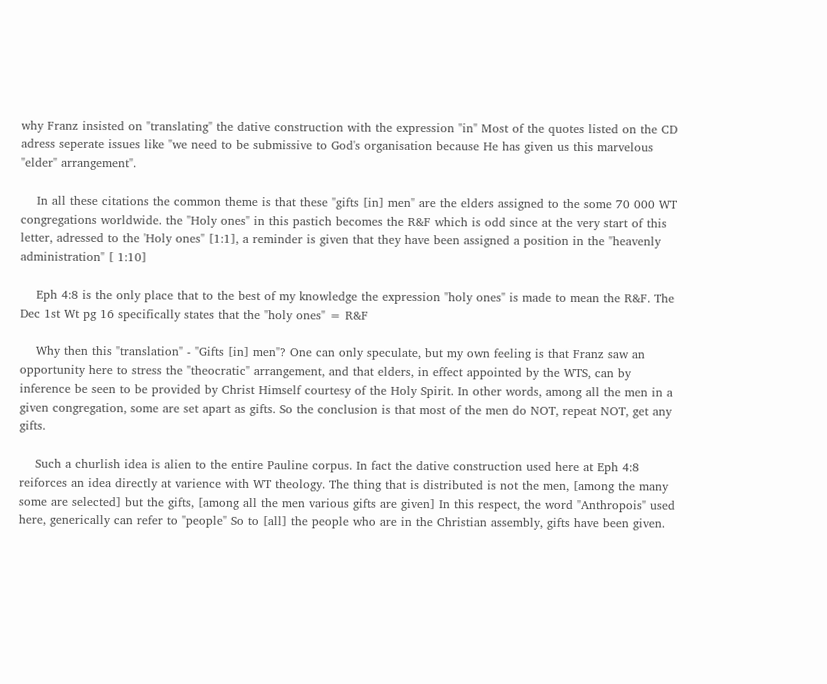why Franz insisted on "translating" the dative construction with the expression "in" Most of the quotes listed on the CD adress seperate issues like "we need to be submissive to God's organisation because He has given us this marvelous "elder" arrangement".

    In all these citations the common theme is that these "gifts [in] men" are the elders assigned to the some 70 000 WT congregations worldwide. the "Holy ones" in this pastich becomes the R&F which is odd since at the very start of this letter, adressed to the 'Holy ones" [1:1], a reminder is given that they have been assigned a position in the "heavenly administration" [ 1:10]

    Eph 4:8 is the only place that to the best of my knowledge the expression "holy ones" is made to mean the R&F. The Dec 1st Wt pg 16 specifically states that the "holy ones" = R&F

    Why then this "translation" - "Gifts [in] men"? One can only speculate, but my own feeling is that Franz saw an opportunity here to stress the "theocratic" arrangement, and that elders, in effect appointed by the WTS, can by inference be seen to be provided by Christ Himself courtesy of the Holy Spirit. In other words, among all the men in a given congregation, some are set apart as gifts. So the conclusion is that most of the men do NOT, repeat NOT, get any gifts.

    Such a churlish idea is alien to the entire Pauline corpus. In fact the dative construction used here at Eph 4:8 reiforces an idea directly at varience with WT theology. The thing that is distributed is not the men, [among the many some are selected] but the gifts, [among all the men various gifts are given] In this respect, the word "Anthropois" used here, generically can refer to "people" So to [all] the people who are in the Christian assembly, gifts have been given.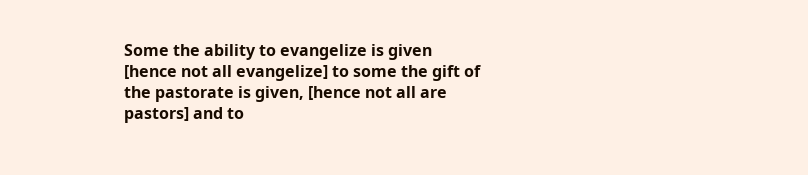Some the ability to evangelize is given [hence not all evangelize] to some the gift of the pastorate is given, [hence not all are pastors] and to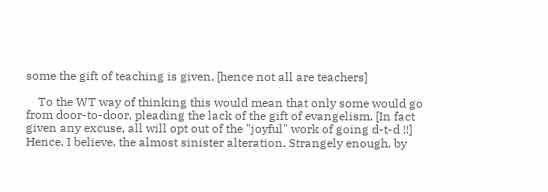some the gift of teaching is given, [hence not all are teachers]

    To the WT way of thinking this would mean that only some would go from door-to-door, pleading the lack of the gift of evangelism. [In fact given any excuse, all will opt out of the "joyful" work of going d-t-d !!] Hence, I believe, the almost sinister alteration. Strangely enough, by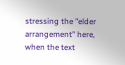stressing the "elder arrangement" here, when the text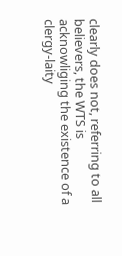clearly does not, referring to all believers, the WTS is acknowliging the existence of a clergy-laity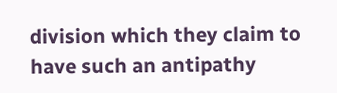division which they claim to have such an antipathy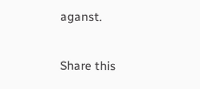aganst.


Share this